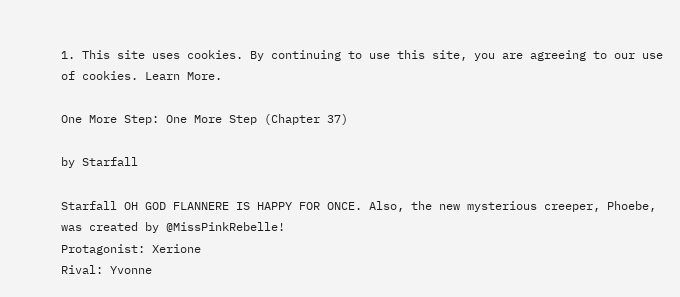1. This site uses cookies. By continuing to use this site, you are agreeing to our use of cookies. Learn More.

One More Step: One More Step (Chapter 37)

by Starfall

Starfall OH GOD FLANNERE IS HAPPY FOR ONCE. Also, the new mysterious creeper, Phoebe, was created by @MissPinkRebelle!
Protagonist: Xerione
Rival: Yvonne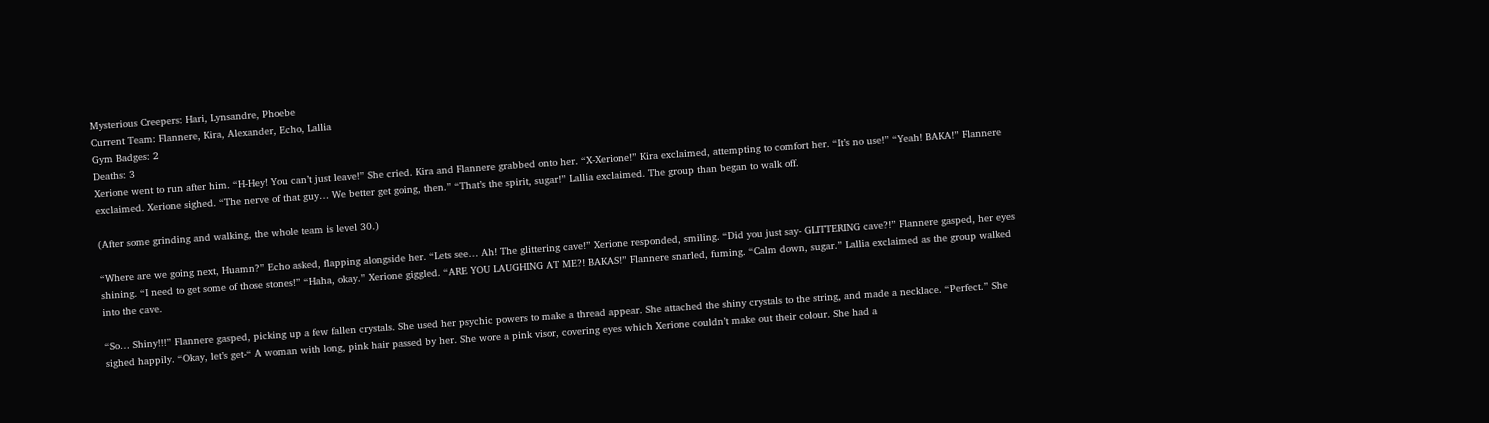Mysterious Creepers: Hari, Lynsandre, Phoebe
Current Team: Flannere, Kira, Alexander, Echo, Lallia
Gym Badges: 2
Deaths: 3
Xerione went to run after him. “H-Hey! You can’t just leave!” She cried. Kira and Flannere grabbed onto her. “X-Xerione!” Kira exclaimed, attempting to comfort her. “It’s no use!” “Yeah! BAKA!” Flannere exclaimed. Xerione sighed. “The nerve of that guy… We better get going, then.” “That’s the spirit, sugar!” Lallia exclaimed. The group than began to walk off.

(After some grinding and walking, the whole team is level 30.)

“Where are we going next, Huamn?” Echo asked, flapping alongside her. “Lets see… Ah! The glittering cave!” Xerione responded, smiling. “Did you just say- GLITTERING cave?!” Flannere gasped, her eyes shining. “I need to get some of those stones!” “Haha, okay.” Xerione giggled. “ARE YOU LAUGHING AT ME?! BAKAS!” Flannere snarled, fuming. “Calm down, sugar.” Lallia exclaimed as the group walked into the cave.

“So… Shiny!!!” Flannere gasped, picking up a few fallen crystals. She used her psychic powers to make a thread appear. She attached the shiny crystals to the string, and made a necklace. “Perfect.” She sighed happily. “Okay, let’s get-“ A woman with long, pink hair passed by her. She wore a pink visor, covering eyes which Xerione couldn’t make out their colour. She had a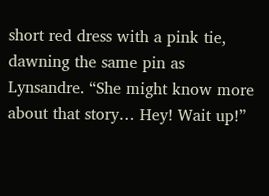short red dress with a pink tie, dawning the same pin as Lynsandre. “She might know more about that story… Hey! Wait up!”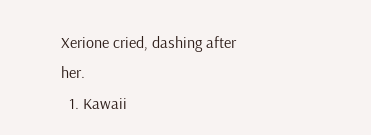Xerione cried, dashing after her.
  1. Kawaii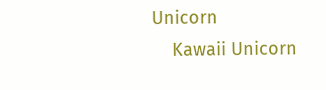Unicorn
    Kawaii Unicorn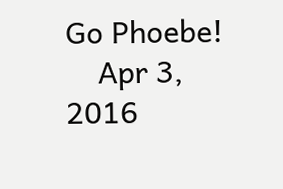Go Phoebe!
    Apr 3, 2016